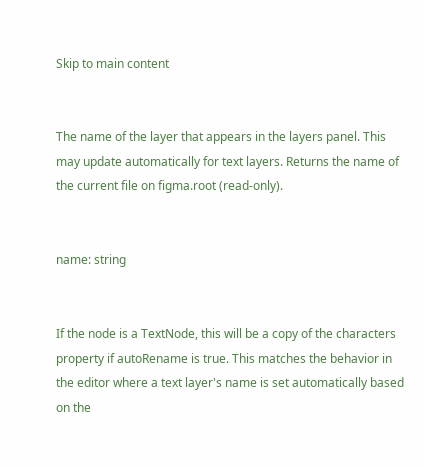Skip to main content


The name of the layer that appears in the layers panel. This may update automatically for text layers. Returns the name of the current file on figma.root (read-only).


name: string


If the node is a TextNode, this will be a copy of the characters property if autoRename is true. This matches the behavior in the editor where a text layer's name is set automatically based on the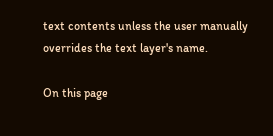text contents unless the user manually overrides the text layer's name.

On this page